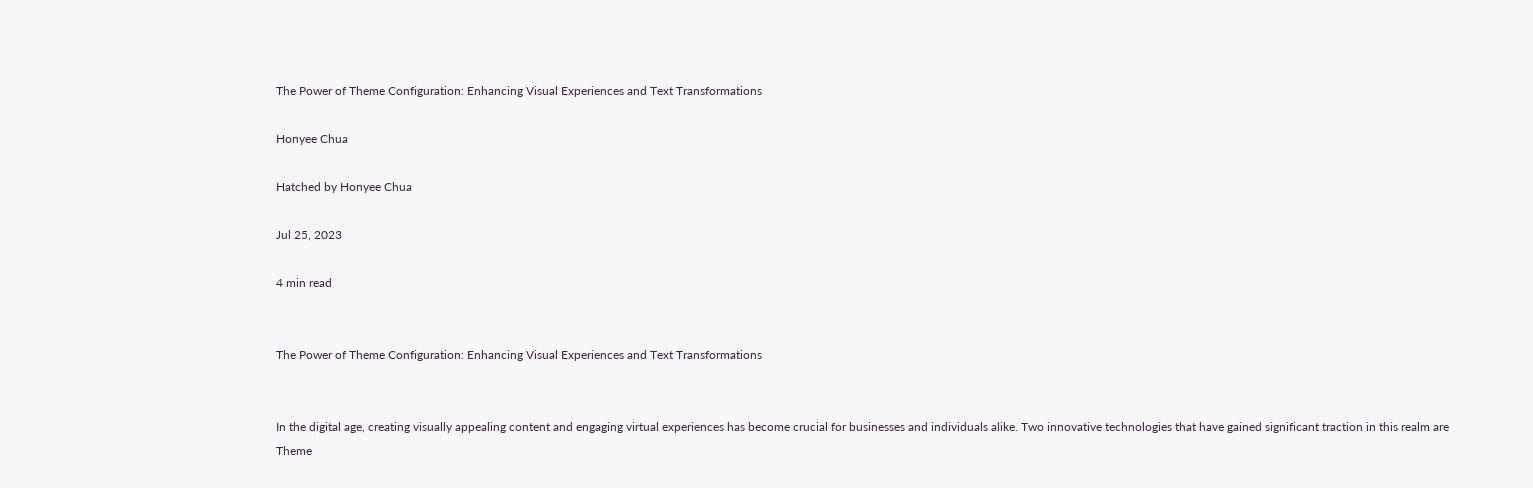The Power of Theme Configuration: Enhancing Visual Experiences and Text Transformations

Honyee Chua

Hatched by Honyee Chua

Jul 25, 2023

4 min read


The Power of Theme Configuration: Enhancing Visual Experiences and Text Transformations


In the digital age, creating visually appealing content and engaging virtual experiences has become crucial for businesses and individuals alike. Two innovative technologies that have gained significant traction in this realm are Theme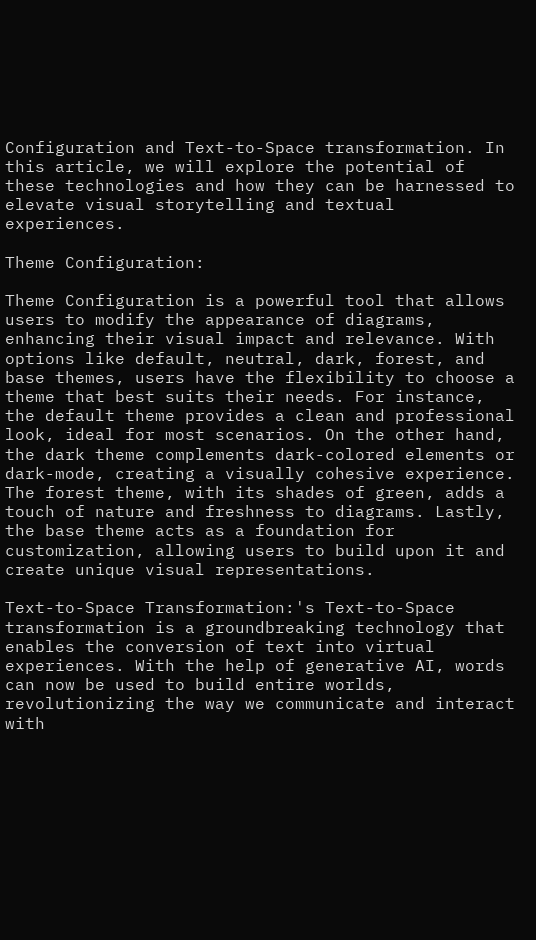Configuration and Text-to-Space transformation. In this article, we will explore the potential of these technologies and how they can be harnessed to elevate visual storytelling and textual experiences.

Theme Configuration:

Theme Configuration is a powerful tool that allows users to modify the appearance of diagrams, enhancing their visual impact and relevance. With options like default, neutral, dark, forest, and base themes, users have the flexibility to choose a theme that best suits their needs. For instance, the default theme provides a clean and professional look, ideal for most scenarios. On the other hand, the dark theme complements dark-colored elements or dark-mode, creating a visually cohesive experience. The forest theme, with its shades of green, adds a touch of nature and freshness to diagrams. Lastly, the base theme acts as a foundation for customization, allowing users to build upon it and create unique visual representations.

Text-to-Space Transformation:'s Text-to-Space transformation is a groundbreaking technology that enables the conversion of text into virtual experiences. With the help of generative AI, words can now be used to build entire worlds, revolutionizing the way we communicate and interact with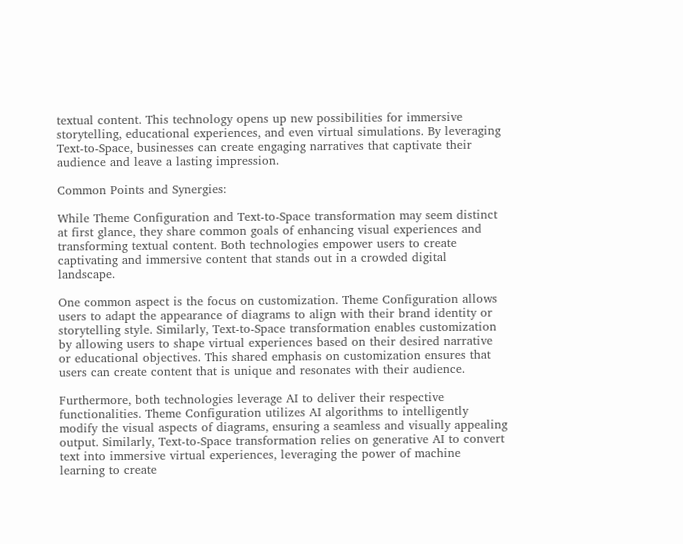textual content. This technology opens up new possibilities for immersive storytelling, educational experiences, and even virtual simulations. By leveraging Text-to-Space, businesses can create engaging narratives that captivate their audience and leave a lasting impression.

Common Points and Synergies:

While Theme Configuration and Text-to-Space transformation may seem distinct at first glance, they share common goals of enhancing visual experiences and transforming textual content. Both technologies empower users to create captivating and immersive content that stands out in a crowded digital landscape.

One common aspect is the focus on customization. Theme Configuration allows users to adapt the appearance of diagrams to align with their brand identity or storytelling style. Similarly, Text-to-Space transformation enables customization by allowing users to shape virtual experiences based on their desired narrative or educational objectives. This shared emphasis on customization ensures that users can create content that is unique and resonates with their audience.

Furthermore, both technologies leverage AI to deliver their respective functionalities. Theme Configuration utilizes AI algorithms to intelligently modify the visual aspects of diagrams, ensuring a seamless and visually appealing output. Similarly, Text-to-Space transformation relies on generative AI to convert text into immersive virtual experiences, leveraging the power of machine learning to create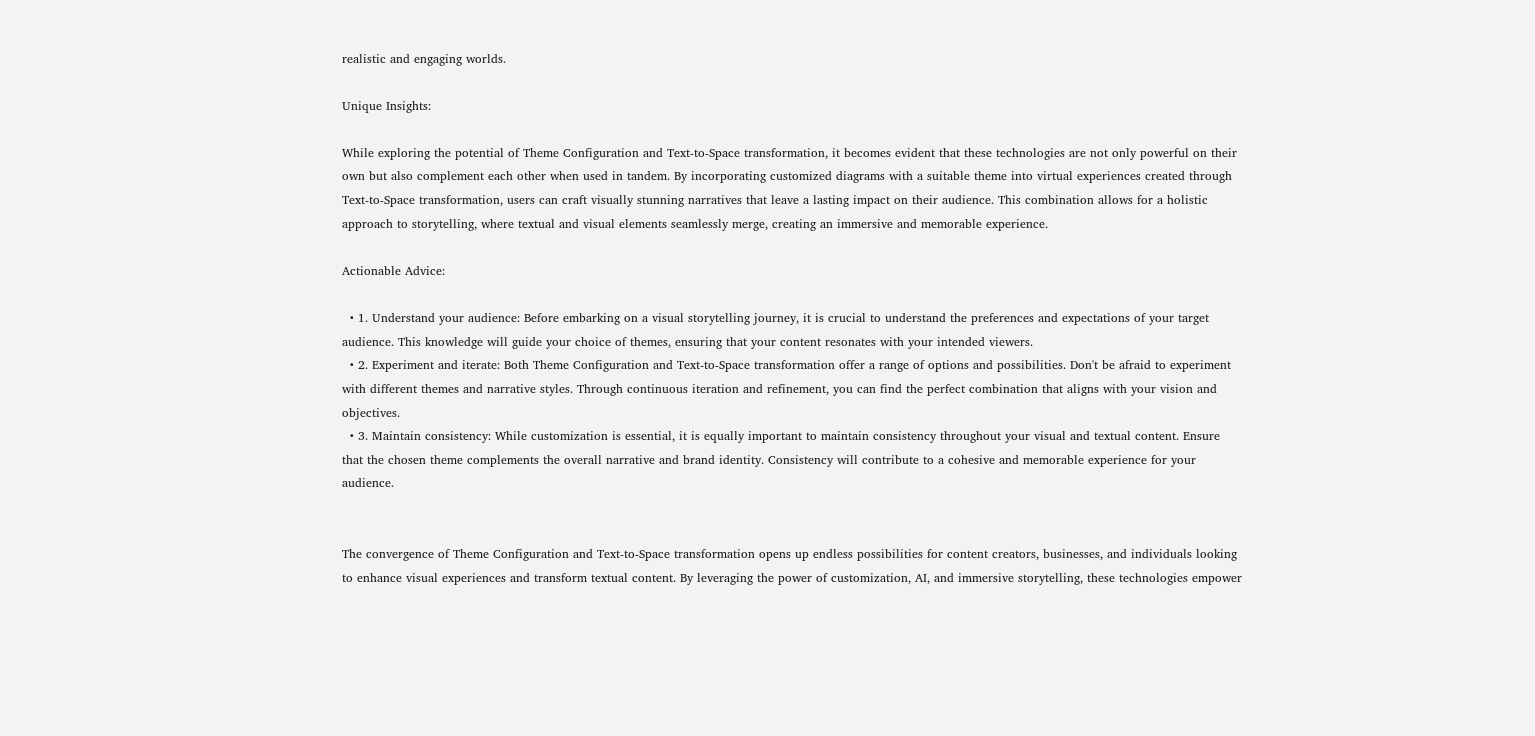realistic and engaging worlds.

Unique Insights:

While exploring the potential of Theme Configuration and Text-to-Space transformation, it becomes evident that these technologies are not only powerful on their own but also complement each other when used in tandem. By incorporating customized diagrams with a suitable theme into virtual experiences created through Text-to-Space transformation, users can craft visually stunning narratives that leave a lasting impact on their audience. This combination allows for a holistic approach to storytelling, where textual and visual elements seamlessly merge, creating an immersive and memorable experience.

Actionable Advice:

  • 1. Understand your audience: Before embarking on a visual storytelling journey, it is crucial to understand the preferences and expectations of your target audience. This knowledge will guide your choice of themes, ensuring that your content resonates with your intended viewers.
  • 2. Experiment and iterate: Both Theme Configuration and Text-to-Space transformation offer a range of options and possibilities. Don't be afraid to experiment with different themes and narrative styles. Through continuous iteration and refinement, you can find the perfect combination that aligns with your vision and objectives.
  • 3. Maintain consistency: While customization is essential, it is equally important to maintain consistency throughout your visual and textual content. Ensure that the chosen theme complements the overall narrative and brand identity. Consistency will contribute to a cohesive and memorable experience for your audience.


The convergence of Theme Configuration and Text-to-Space transformation opens up endless possibilities for content creators, businesses, and individuals looking to enhance visual experiences and transform textual content. By leveraging the power of customization, AI, and immersive storytelling, these technologies empower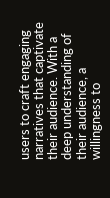users to craft engaging narratives that captivate their audience. With a deep understanding of their audience, a willingness to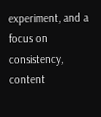experiment, and a focus on consistency, content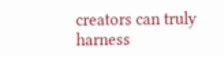creators can truly harness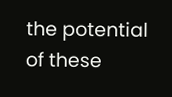the potential of these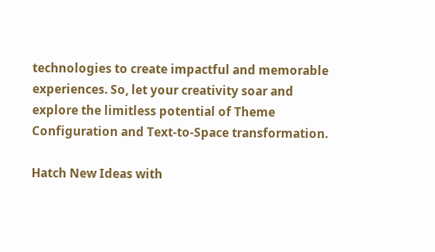technologies to create impactful and memorable experiences. So, let your creativity soar and explore the limitless potential of Theme Configuration and Text-to-Space transformation.

Hatch New Ideas with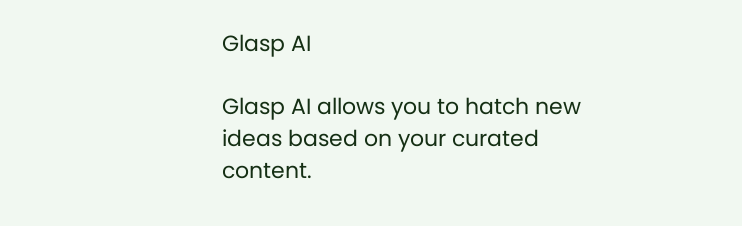Glasp AI

Glasp AI allows you to hatch new ideas based on your curated content.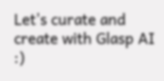Let's curate and create with Glasp AI :)